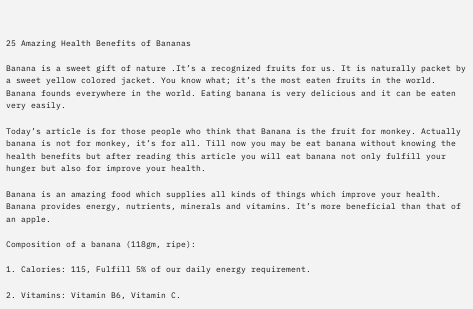25 Amazing Health Benefits of Bananas

Banana is a sweet gift of nature .It’s a recognized fruits for us. It is naturally packet by a sweet yellow colored jacket. You know what; it’s the most eaten fruits in the world. Banana founds everywhere in the world. Eating banana is very delicious and it can be eaten very easily.

Today’s article is for those people who think that Banana is the fruit for monkey. Actually banana is not for monkey, it’s for all. Till now you may be eat banana without knowing the health benefits but after reading this article you will eat banana not only fulfill your hunger but also for improve your health.

Banana is an amazing food which supplies all kinds of things which improve your health. Banana provides energy, nutrients, minerals and vitamins. It’s more beneficial than that of an apple.

Composition of a banana (118gm, ripe):

1. Calories: 115, Fulfill 5% of our daily energy requirement.

2. Vitamins: Vitamin B6, Vitamin C.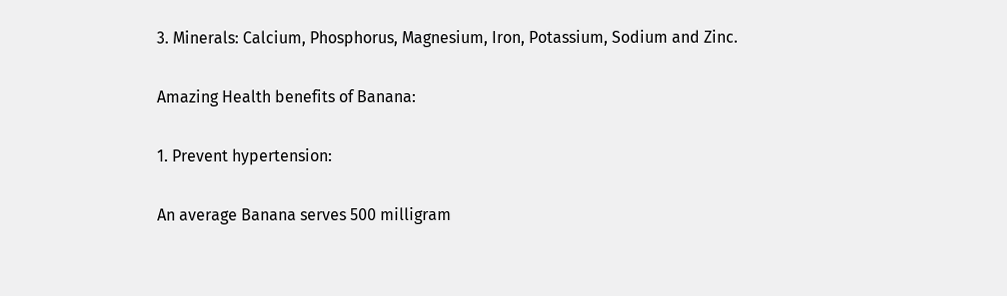3. Minerals: Calcium, Phosphorus, Magnesium, Iron, Potassium, Sodium and Zinc.

Amazing Health benefits of Banana:

1. Prevent hypertension:

An average Banana serves 500 milligram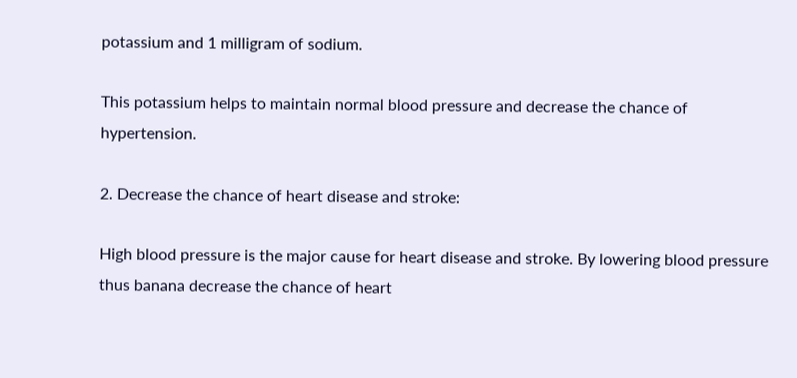potassium and 1 milligram of sodium.

This potassium helps to maintain normal blood pressure and decrease the chance of hypertension.

2. Decrease the chance of heart disease and stroke:

High blood pressure is the major cause for heart disease and stroke. By lowering blood pressure thus banana decrease the chance of heart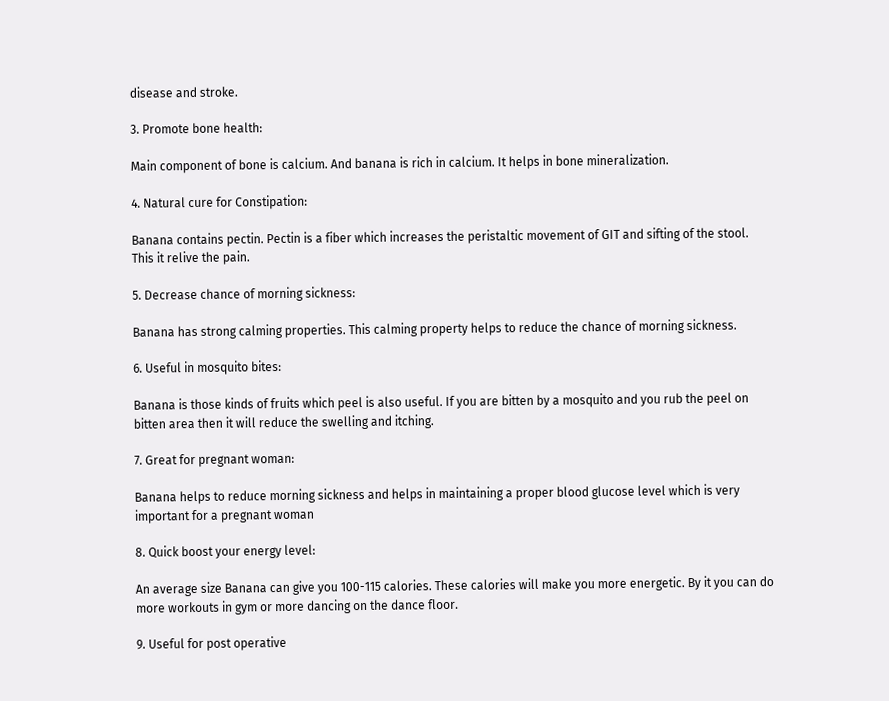disease and stroke.

3. Promote bone health:

Main component of bone is calcium. And banana is rich in calcium. It helps in bone mineralization.

4. Natural cure for Constipation:

Banana contains pectin. Pectin is a fiber which increases the peristaltic movement of GIT and sifting of the stool. This it relive the pain.

5. Decrease chance of morning sickness:

Banana has strong calming properties. This calming property helps to reduce the chance of morning sickness.

6. Useful in mosquito bites:

Banana is those kinds of fruits which peel is also useful. If you are bitten by a mosquito and you rub the peel on bitten area then it will reduce the swelling and itching.

7. Great for pregnant woman:

Banana helps to reduce morning sickness and helps in maintaining a proper blood glucose level which is very important for a pregnant woman

8. Quick boost your energy level:

An average size Banana can give you 100-115 calories. These calories will make you more energetic. By it you can do more workouts in gym or more dancing on the dance floor.

9. Useful for post operative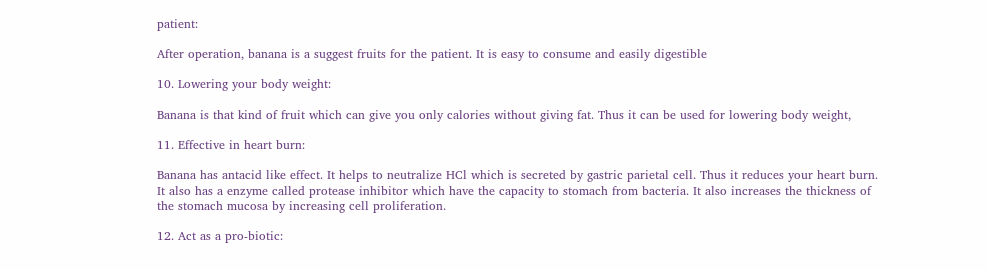patient:

After operation, banana is a suggest fruits for the patient. It is easy to consume and easily digestible

10. Lowering your body weight:

Banana is that kind of fruit which can give you only calories without giving fat. Thus it can be used for lowering body weight,

11. Effective in heart burn:

Banana has antacid like effect. It helps to neutralize HCl which is secreted by gastric parietal cell. Thus it reduces your heart burn. It also has a enzyme called protease inhibitor which have the capacity to stomach from bacteria. It also increases the thickness of the stomach mucosa by increasing cell proliferation.

12. Act as a pro-biotic: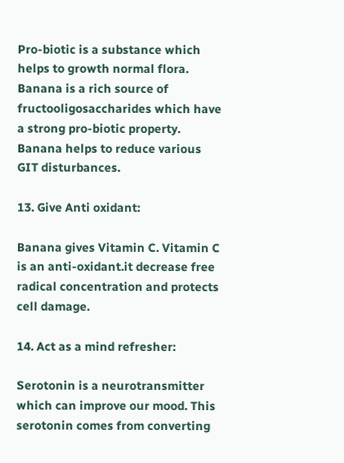Pro-biotic is a substance which helps to growth normal flora. Banana is a rich source of fructooligosaccharides which have a strong pro-biotic property. Banana helps to reduce various GIT disturbances.

13. Give Anti oxidant:

Banana gives Vitamin C. Vitamin C is an anti-oxidant.it decrease free radical concentration and protects cell damage.

14. Act as a mind refresher:

Serotonin is a neurotransmitter which can improve our mood. This serotonin comes from converting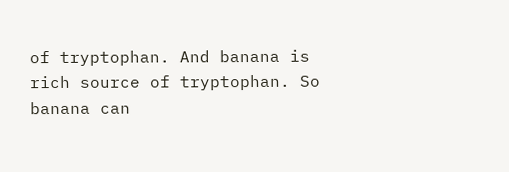of tryptophan. And banana is rich source of tryptophan. So banana can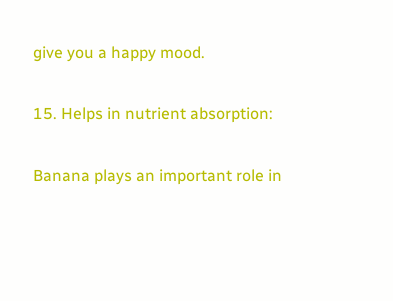give you a happy mood.

15. Helps in nutrient absorption:

Banana plays an important role in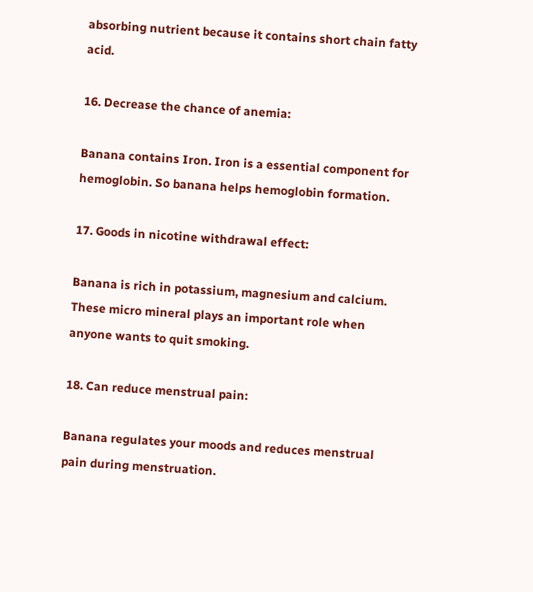absorbing nutrient because it contains short chain fatty acid.

16. Decrease the chance of anemia:

Banana contains Iron. Iron is a essential component for hemoglobin. So banana helps hemoglobin formation.

17. Goods in nicotine withdrawal effect:

Banana is rich in potassium, magnesium and calcium. These micro mineral plays an important role when anyone wants to quit smoking.

18. Can reduce menstrual pain:

Banana regulates your moods and reduces menstrual pain during menstruation.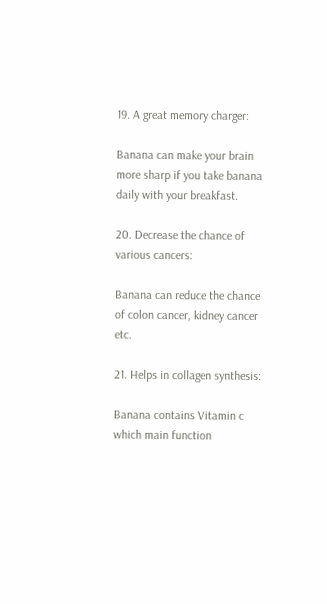19. A great memory charger:

Banana can make your brain more sharp if you take banana daily with your breakfast.

20. Decrease the chance of various cancers:

Banana can reduce the chance of colon cancer, kidney cancer etc.

21. Helps in collagen synthesis:

Banana contains Vitamin c which main function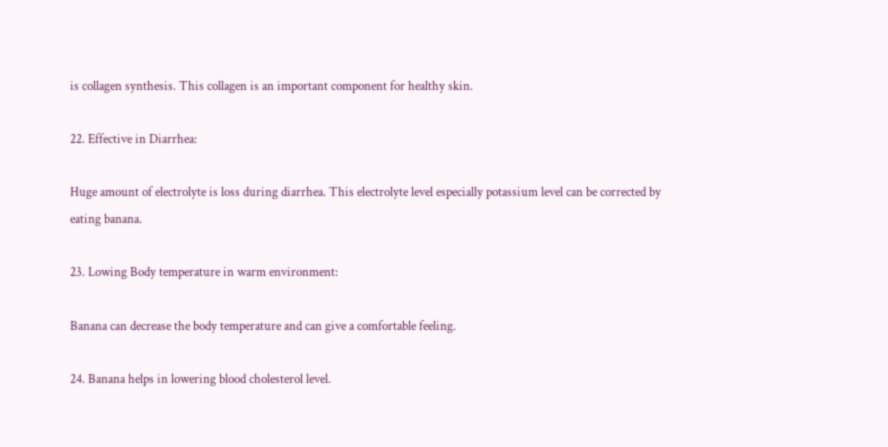is collagen synthesis. This collagen is an important component for healthy skin.

22. Effective in Diarrhea:

Huge amount of electrolyte is loss during diarrhea. This electrolyte level especially potassium level can be corrected by eating banana.

23. Lowing Body temperature in warm environment:

Banana can decrease the body temperature and can give a comfortable feeling.

24. Banana helps in lowering blood cholesterol level.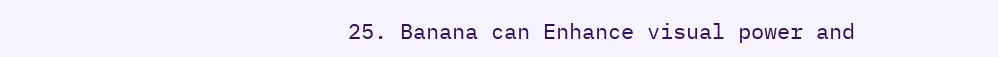25. Banana can Enhance visual power and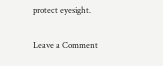protect eyesight.


Leave a Comment